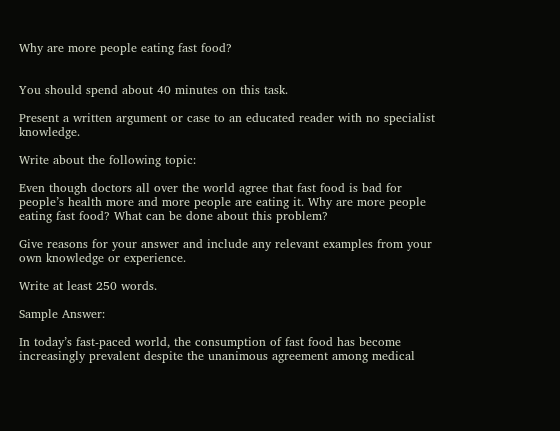Why are more people eating fast food?


You should spend about 40 minutes on this task.

Present a written argument or case to an educated reader with no specialist knowledge.

Write about the following topic:

Even though doctors all over the world agree that fast food is bad for people’s health more and more people are eating it. Why are more people eating fast food? What can be done about this problem?

Give reasons for your answer and include any relevant examples from your own knowledge or experience.

Write at least 250 words.

Sample Answer:

In today’s fast-paced world, the consumption of fast food has become increasingly prevalent despite the unanimous agreement among medical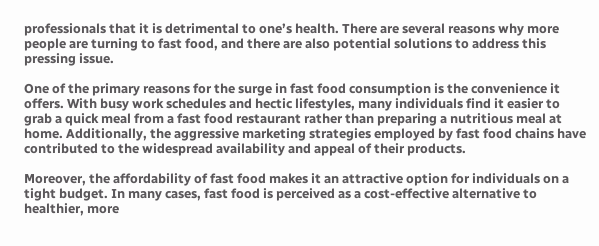professionals that it is detrimental to one’s health. There are several reasons why more people are turning to fast food, and there are also potential solutions to address this pressing issue.

One of the primary reasons for the surge in fast food consumption is the convenience it offers. With busy work schedules and hectic lifestyles, many individuals find it easier to grab a quick meal from a fast food restaurant rather than preparing a nutritious meal at home. Additionally, the aggressive marketing strategies employed by fast food chains have contributed to the widespread availability and appeal of their products.

Moreover, the affordability of fast food makes it an attractive option for individuals on a tight budget. In many cases, fast food is perceived as a cost-effective alternative to healthier, more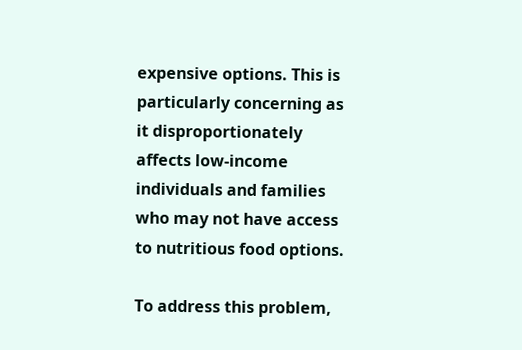expensive options. This is particularly concerning as it disproportionately affects low-income individuals and families who may not have access to nutritious food options.

To address this problem,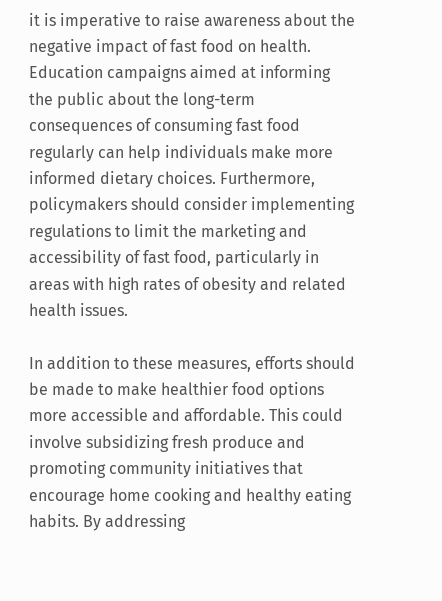it is imperative to raise awareness about the negative impact of fast food on health. Education campaigns aimed at informing the public about the long-term consequences of consuming fast food regularly can help individuals make more informed dietary choices. Furthermore, policymakers should consider implementing regulations to limit the marketing and accessibility of fast food, particularly in areas with high rates of obesity and related health issues.

In addition to these measures, efforts should be made to make healthier food options more accessible and affordable. This could involve subsidizing fresh produce and promoting community initiatives that encourage home cooking and healthy eating habits. By addressing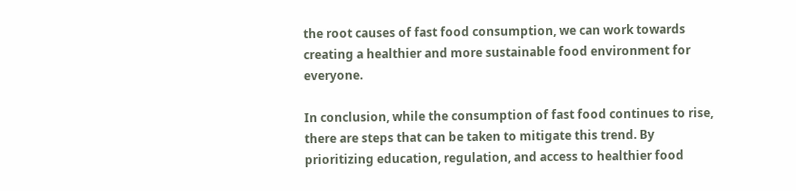the root causes of fast food consumption, we can work towards creating a healthier and more sustainable food environment for everyone.

In conclusion, while the consumption of fast food continues to rise, there are steps that can be taken to mitigate this trend. By prioritizing education, regulation, and access to healthier food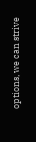options, we can strive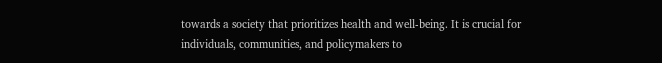towards a society that prioritizes health and well-being. It is crucial for individuals, communities, and policymakers to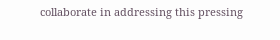collaborate in addressing this pressing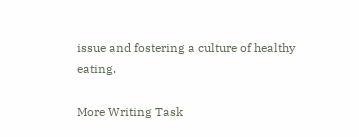issue and fostering a culture of healthy eating.

More Writing Task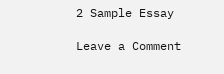2 Sample Essay

Leave a Comment